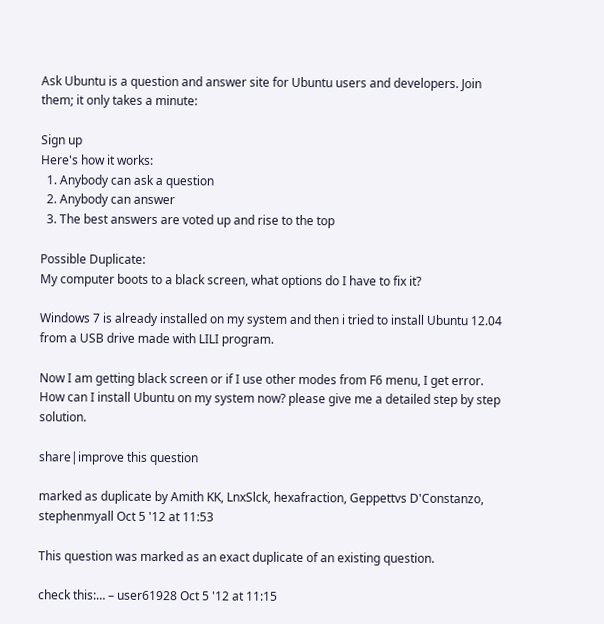Ask Ubuntu is a question and answer site for Ubuntu users and developers. Join them; it only takes a minute:

Sign up
Here's how it works:
  1. Anybody can ask a question
  2. Anybody can answer
  3. The best answers are voted up and rise to the top

Possible Duplicate:
My computer boots to a black screen, what options do I have to fix it?

Windows 7 is already installed on my system and then i tried to install Ubuntu 12.04 from a USB drive made with LILI program.

Now I am getting black screen or if I use other modes from F6 menu, I get error. How can I install Ubuntu on my system now? please give me a detailed step by step solution.

share|improve this question

marked as duplicate by Amith KK, LnxSlck, hexafraction, Geppettvs D'Constanzo, stephenmyall Oct 5 '12 at 11:53

This question was marked as an exact duplicate of an existing question.

check this:… – user61928 Oct 5 '12 at 11:15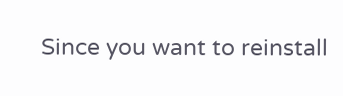Since you want to reinstall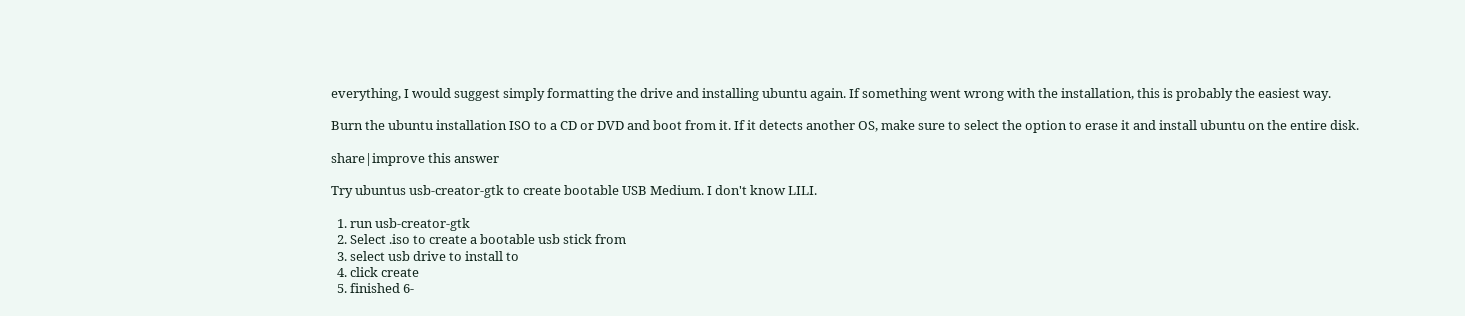everything, I would suggest simply formatting the drive and installing ubuntu again. If something went wrong with the installation, this is probably the easiest way.

Burn the ubuntu installation ISO to a CD or DVD and boot from it. If it detects another OS, make sure to select the option to erase it and install ubuntu on the entire disk.

share|improve this answer

Try ubuntus usb-creator-gtk to create bootable USB Medium. I don't know LILI.

  1. run usb-creator-gtk
  2. Select .iso to create a bootable usb stick from
  3. select usb drive to install to
  4. click create
  5. finished 6-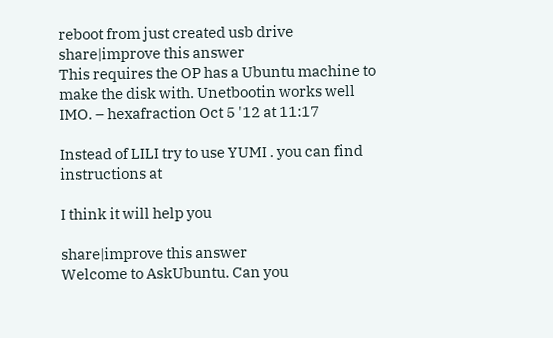reboot from just created usb drive
share|improve this answer
This requires the OP has a Ubuntu machine to make the disk with. Unetbootin works well IMO. – hexafraction Oct 5 '12 at 11:17

Instead of LILI try to use YUMI . you can find instructions at

I think it will help you

share|improve this answer
Welcome to AskUbuntu. Can you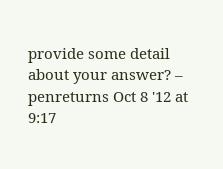provide some detail about your answer? – penreturns Oct 8 '12 at 9:17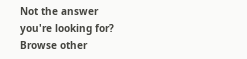Not the answer you're looking for? Browse other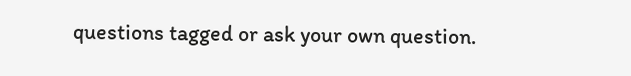questions tagged or ask your own question.